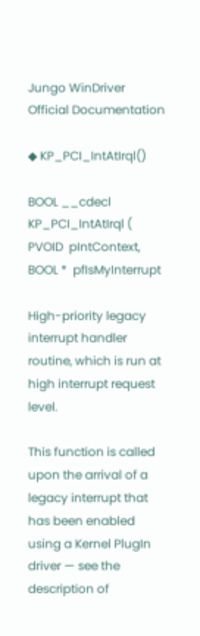Jungo WinDriver
Official Documentation

◆ KP_PCI_IntAtIrql()

BOOL __cdecl KP_PCI_IntAtIrql ( PVOID  pIntContext,
BOOL *  pfIsMyInterrupt

High-priority legacy interrupt handler routine, which is run at high interrupt request level.

This function is called upon the arrival of a legacy interrupt that has been enabled using a Kernel PlugIn driver — see the description of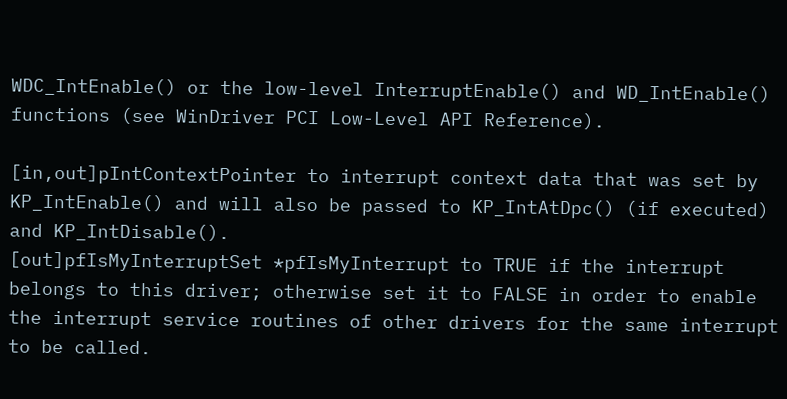WDC_IntEnable() or the low-level InterruptEnable() and WD_IntEnable() functions (see WinDriver PCI Low-Level API Reference).

[in,out]pIntContextPointer to interrupt context data that was set by KP_IntEnable() and will also be passed to KP_IntAtDpc() (if executed) and KP_IntDisable().
[out]pfIsMyInterruptSet *pfIsMyInterrupt to TRUE if the interrupt belongs to this driver; otherwise set it to FALSE in order to enable the interrupt service routines of other drivers for the same interrupt to be called.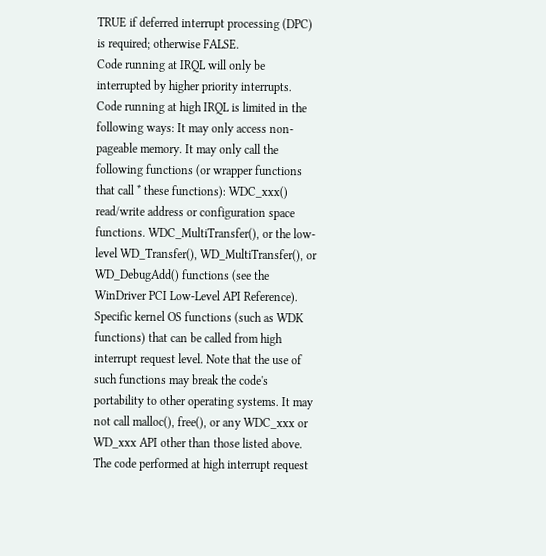TRUE if deferred interrupt processing (DPC) is required; otherwise FALSE.
Code running at IRQL will only be interrupted by higher priority interrupts. Code running at high IRQL is limited in the following ways: It may only access non-pageable memory. It may only call the following functions (or wrapper functions that call * these functions): WDC_xxx() read/write address or configuration space functions. WDC_MultiTransfer(), or the low-level WD_Transfer(), WD_MultiTransfer(), or WD_DebugAdd() functions (see the WinDriver PCI Low-Level API Reference). Specific kernel OS functions (such as WDK functions) that can be called from high interrupt request level. Note that the use of such functions may break the code's portability to other operating systems. It may not call malloc(), free(), or any WDC_xxx or WD_xxx API other than those listed above. The code performed at high interrupt request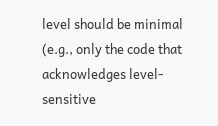level should be minimal (e.g., only the code that acknowledges level-sensitive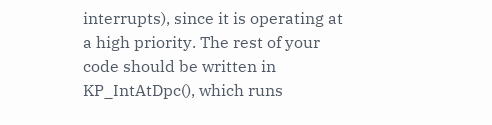interrupts), since it is operating at a high priority. The rest of your code should be written in KP_IntAtDpc(), which runs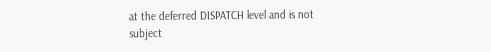at the deferred DISPATCH level and is not subject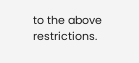to the above restrictions.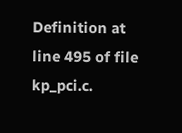Definition at line 495 of file kp_pci.c.